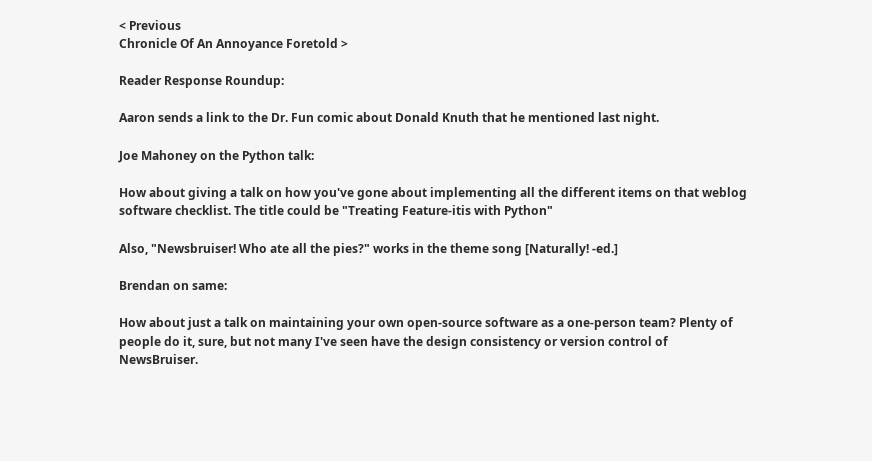< Previous
Chronicle Of An Annoyance Foretold >

Reader Response Roundup:

Aaron sends a link to the Dr. Fun comic about Donald Knuth that he mentioned last night.

Joe Mahoney on the Python talk:

How about giving a talk on how you've gone about implementing all the different items on that weblog software checklist. The title could be "Treating Feature-itis with Python"

Also, "Newsbruiser! Who ate all the pies?" works in the theme song [Naturally! -ed.]

Brendan on same:

How about just a talk on maintaining your own open-source software as a one-person team? Plenty of people do it, sure, but not many I've seen have the design consistency or version control of NewsBruiser.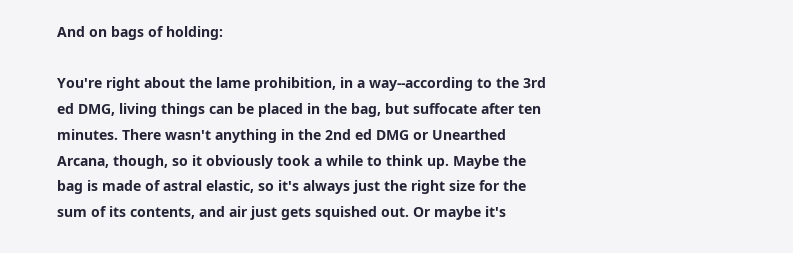And on bags of holding:

You're right about the lame prohibition, in a way--according to the 3rd ed DMG, living things can be placed in the bag, but suffocate after ten minutes. There wasn't anything in the 2nd ed DMG or Unearthed Arcana, though, so it obviously took a while to think up. Maybe the bag is made of astral elastic, so it's always just the right size for the sum of its contents, and air just gets squished out. Or maybe it's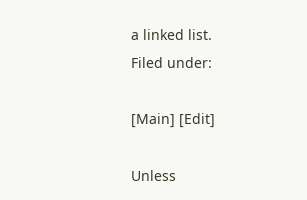a linked list.
Filed under:

[Main] [Edit]

Unless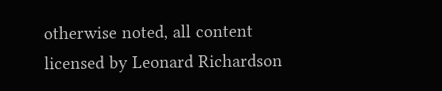otherwise noted, all content licensed by Leonard Richardson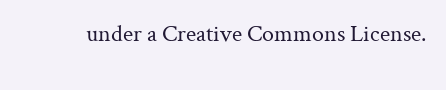under a Creative Commons License.